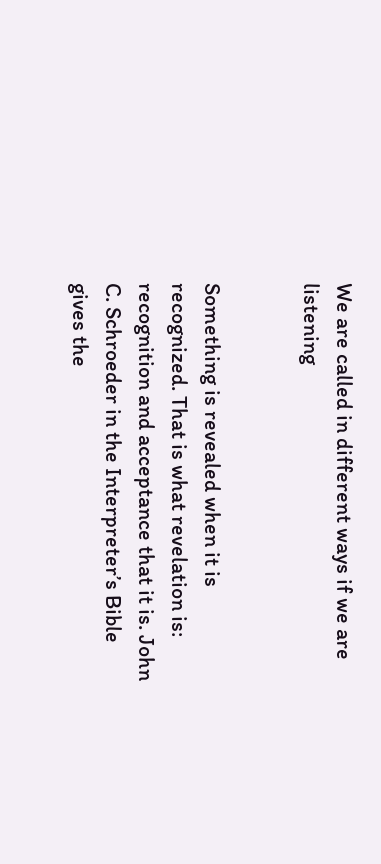We are called in different ways if we are listening


Something is revealed when it is recognized. That is what revelation is: recognition and acceptance that it is. John C. Schroeder in the Interpreter’s Bible gives the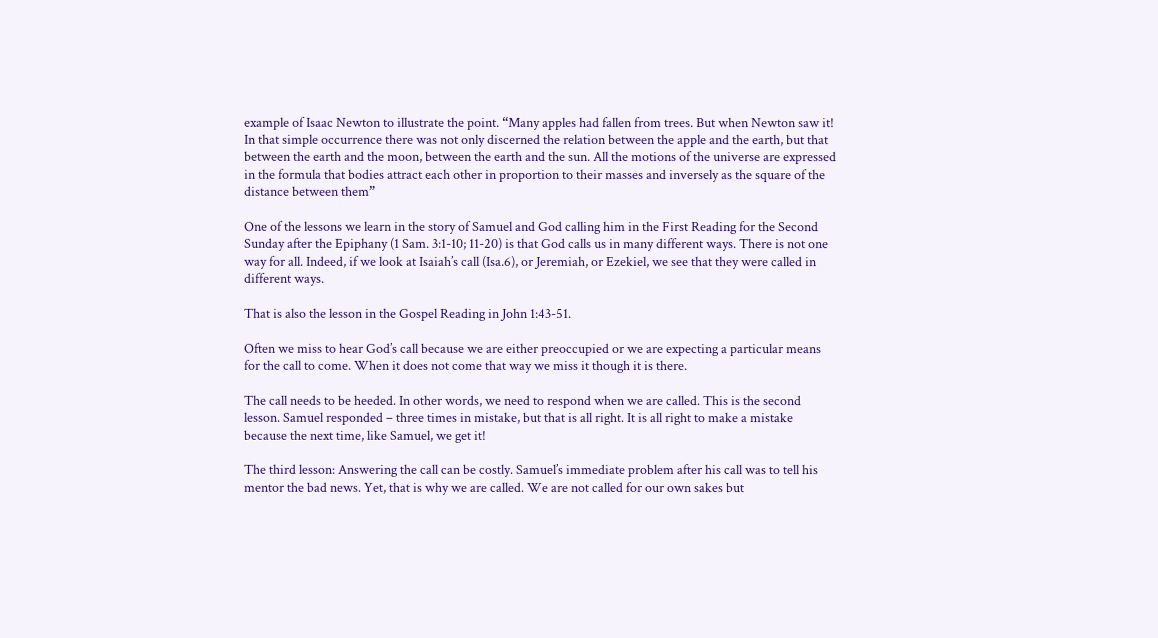example of Isaac Newton to illustrate the point. “Many apples had fallen from trees. But when Newton saw it! In that simple occurrence there was not only discerned the relation between the apple and the earth, but that between the earth and the moon, between the earth and the sun. All the motions of the universe are expressed in the formula that bodies attract each other in proportion to their masses and inversely as the square of the distance between them”

One of the lessons we learn in the story of Samuel and God calling him in the First Reading for the Second Sunday after the Epiphany (1 Sam. 3:1-10; 11-20) is that God calls us in many different ways. There is not one way for all. Indeed, if we look at Isaiah’s call (Isa.6), or Jeremiah, or Ezekiel, we see that they were called in different ways.

That is also the lesson in the Gospel Reading in John 1:43-51.

Often we miss to hear God’s call because we are either preoccupied or we are expecting a particular means for the call to come. When it does not come that way we miss it though it is there.

The call needs to be heeded. In other words, we need to respond when we are called. This is the second lesson. Samuel responded – three times in mistake, but that is all right. It is all right to make a mistake because the next time, like Samuel, we get it!

The third lesson: Answering the call can be costly. Samuel’s immediate problem after his call was to tell his mentor the bad news. Yet, that is why we are called. We are not called for our own sakes but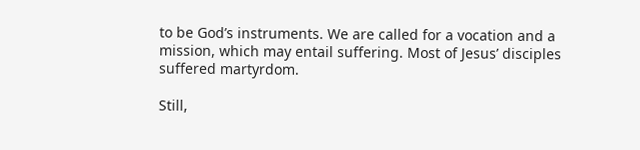to be God’s instruments. We are called for a vocation and a mission, which may entail suffering. Most of Jesus’ disciples suffered martyrdom.

Still,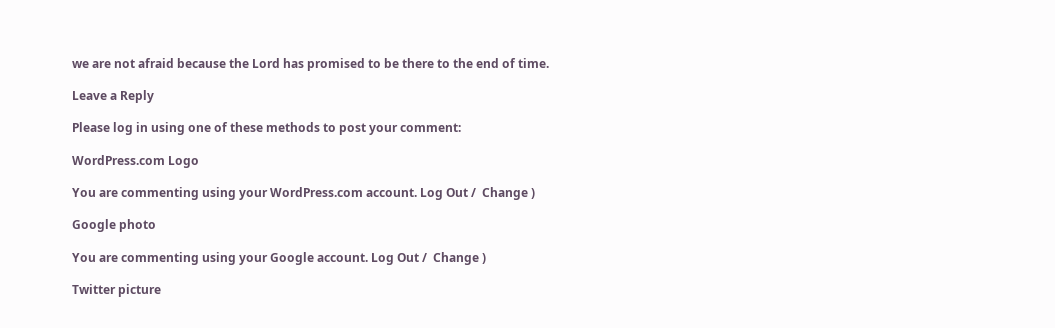we are not afraid because the Lord has promised to be there to the end of time.

Leave a Reply

Please log in using one of these methods to post your comment:

WordPress.com Logo

You are commenting using your WordPress.com account. Log Out /  Change )

Google photo

You are commenting using your Google account. Log Out /  Change )

Twitter picture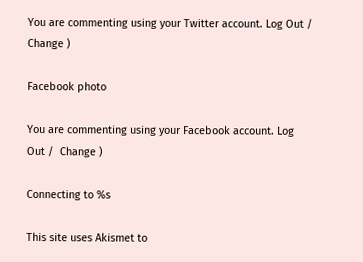You are commenting using your Twitter account. Log Out /  Change )

Facebook photo

You are commenting using your Facebook account. Log Out /  Change )

Connecting to %s

This site uses Akismet to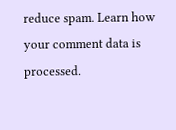reduce spam. Learn how your comment data is processed.